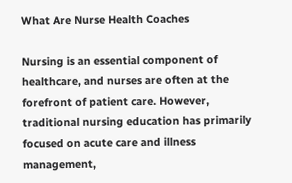What Are Nurse Health Coaches

Nursing is an essential component of healthcare, and nurses are often at the forefront of patient care. However, traditional nursing education has primarily focused on acute care and illness management,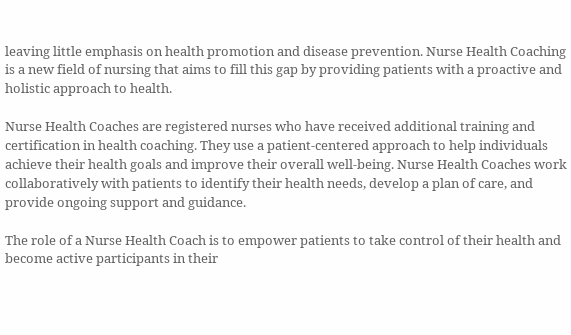leaving little emphasis on health promotion and disease prevention. Nurse Health Coaching is a new field of nursing that aims to fill this gap by providing patients with a proactive and holistic approach to health.

Nurse Health Coaches are registered nurses who have received additional training and certification in health coaching. They use a patient-centered approach to help individuals achieve their health goals and improve their overall well-being. Nurse Health Coaches work collaboratively with patients to identify their health needs, develop a plan of care, and provide ongoing support and guidance.

The role of a Nurse Health Coach is to empower patients to take control of their health and become active participants in their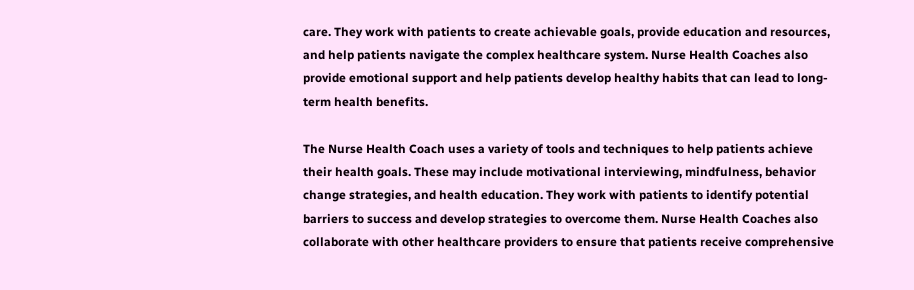care. They work with patients to create achievable goals, provide education and resources, and help patients navigate the complex healthcare system. Nurse Health Coaches also provide emotional support and help patients develop healthy habits that can lead to long-term health benefits.

The Nurse Health Coach uses a variety of tools and techniques to help patients achieve their health goals. These may include motivational interviewing, mindfulness, behavior change strategies, and health education. They work with patients to identify potential barriers to success and develop strategies to overcome them. Nurse Health Coaches also collaborate with other healthcare providers to ensure that patients receive comprehensive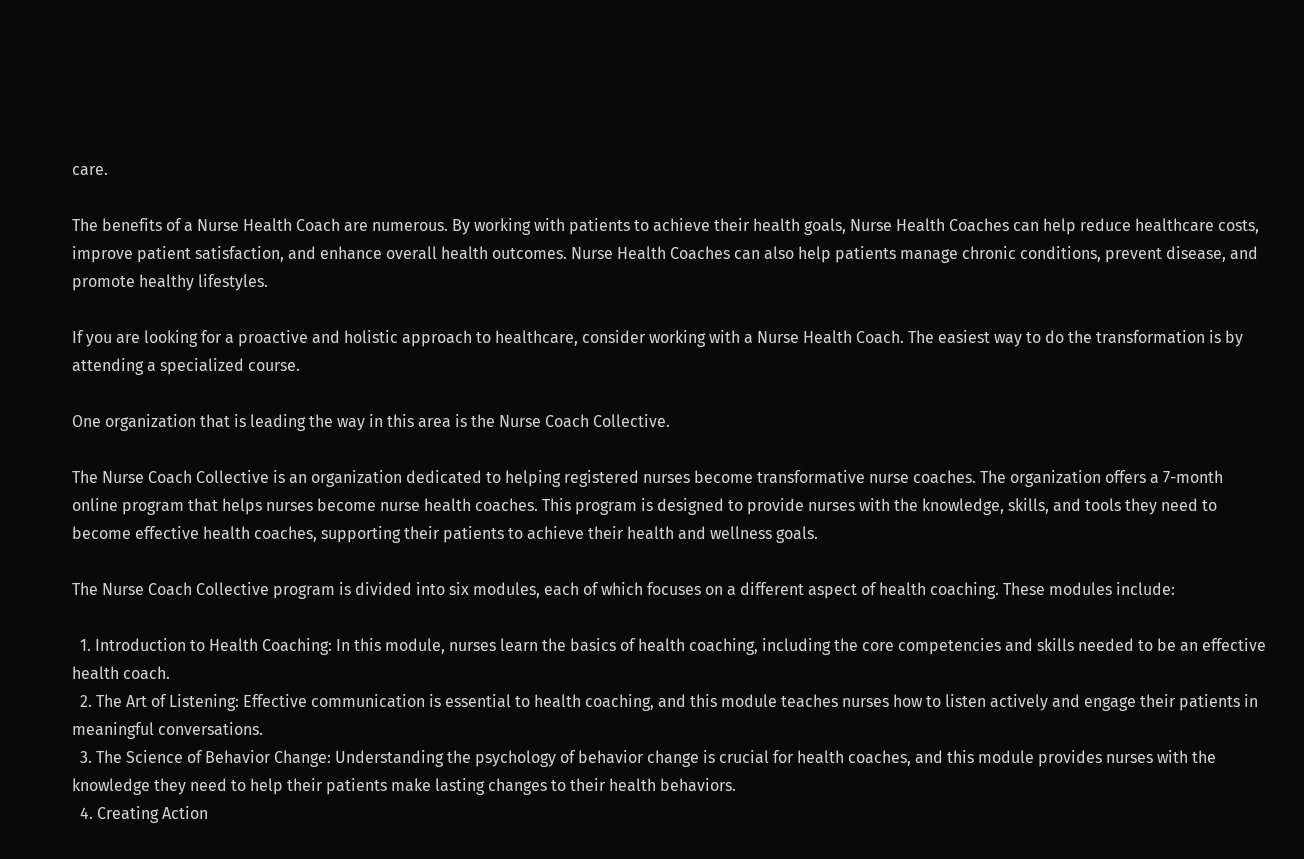care.

The benefits of a Nurse Health Coach are numerous. By working with patients to achieve their health goals, Nurse Health Coaches can help reduce healthcare costs, improve patient satisfaction, and enhance overall health outcomes. Nurse Health Coaches can also help patients manage chronic conditions, prevent disease, and promote healthy lifestyles.

If you are looking for a proactive and holistic approach to healthcare, consider working with a Nurse Health Coach. The easiest way to do the transformation is by attending a specialized course.

One organization that is leading the way in this area is the Nurse Coach Collective.

The Nurse Coach Collective is an organization dedicated to helping registered nurses become transformative nurse coaches. The organization offers a 7-month online program that helps nurses become nurse health coaches. This program is designed to provide nurses with the knowledge, skills, and tools they need to become effective health coaches, supporting their patients to achieve their health and wellness goals.

The Nurse Coach Collective program is divided into six modules, each of which focuses on a different aspect of health coaching. These modules include:

  1. Introduction to Health Coaching: In this module, nurses learn the basics of health coaching, including the core competencies and skills needed to be an effective health coach.
  2. The Art of Listening: Effective communication is essential to health coaching, and this module teaches nurses how to listen actively and engage their patients in meaningful conversations.
  3. The Science of Behavior Change: Understanding the psychology of behavior change is crucial for health coaches, and this module provides nurses with the knowledge they need to help their patients make lasting changes to their health behaviors.
  4. Creating Action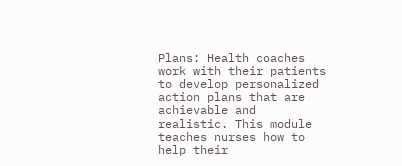Plans: Health coaches work with their patients to develop personalized action plans that are achievable and realistic. This module teaches nurses how to help their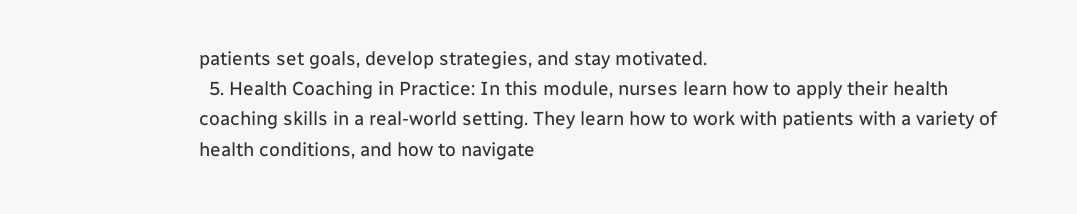patients set goals, develop strategies, and stay motivated.
  5. Health Coaching in Practice: In this module, nurses learn how to apply their health coaching skills in a real-world setting. They learn how to work with patients with a variety of health conditions, and how to navigate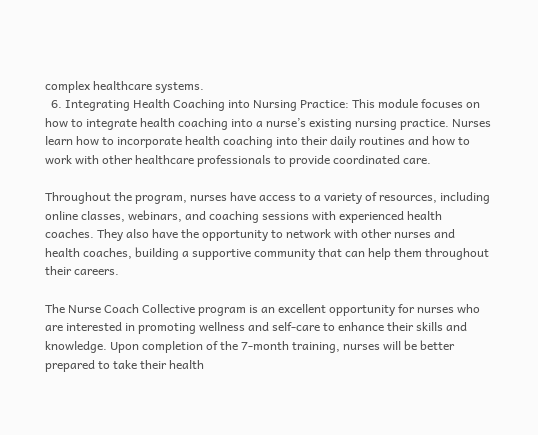complex healthcare systems.
  6. Integrating Health Coaching into Nursing Practice: This module focuses on how to integrate health coaching into a nurse’s existing nursing practice. Nurses learn how to incorporate health coaching into their daily routines and how to work with other healthcare professionals to provide coordinated care.

Throughout the program, nurses have access to a variety of resources, including online classes, webinars, and coaching sessions with experienced health coaches. They also have the opportunity to network with other nurses and health coaches, building a supportive community that can help them throughout their careers.

The Nurse Coach Collective program is an excellent opportunity for nurses who are interested in promoting wellness and self-care to enhance their skills and knowledge. Upon completion of the 7-month training, nurses will be better prepared to take their health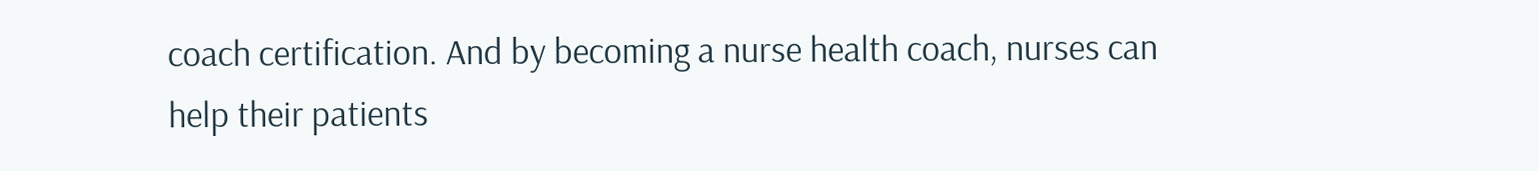coach certification. And by becoming a nurse health coach, nurses can help their patients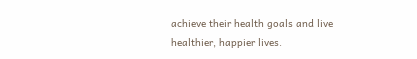achieve their health goals and live healthier, happier lives.